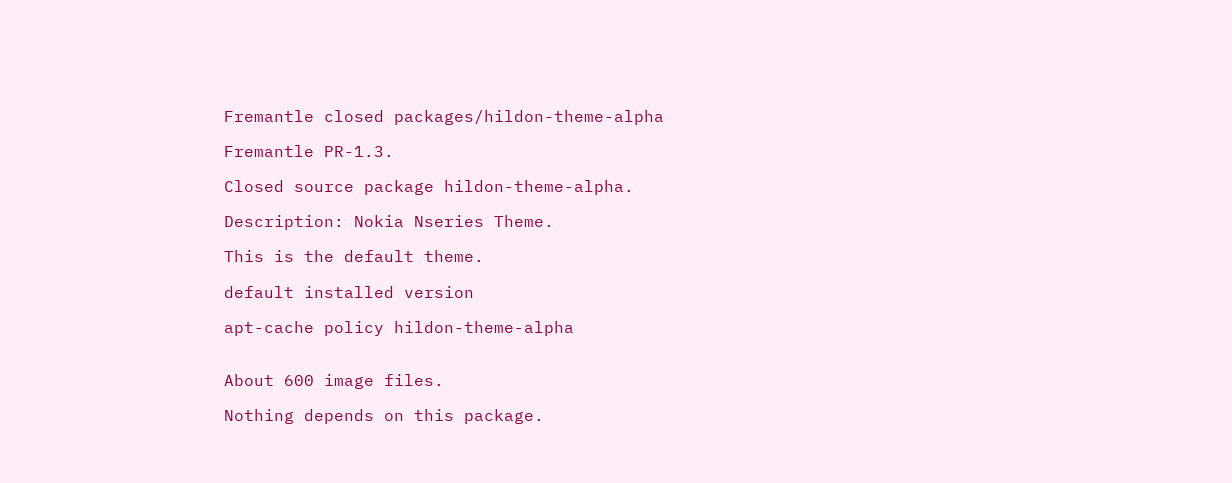Fremantle closed packages/hildon-theme-alpha

Fremantle PR-1.3.

Closed source package hildon-theme-alpha.

Description: Nokia Nseries Theme.

This is the default theme.

default installed version

apt-cache policy hildon-theme-alpha


About 600 image files.

Nothing depends on this package.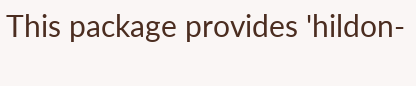This package provides 'hildon-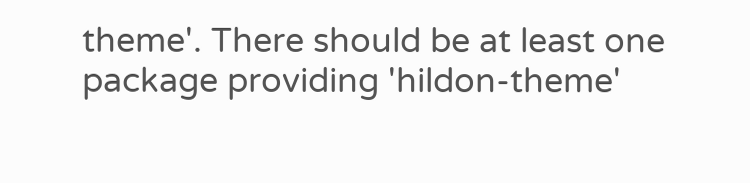theme'. There should be at least one package providing 'hildon-theme'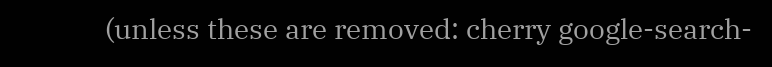(unless these are removed: cherry google-search-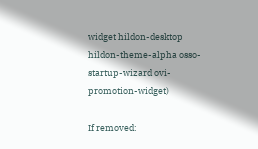widget hildon-desktop hildon-theme-alpha osso-startup-wizard ovi-promotion-widget)

If removed: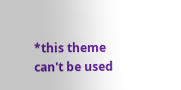*this theme can't be used